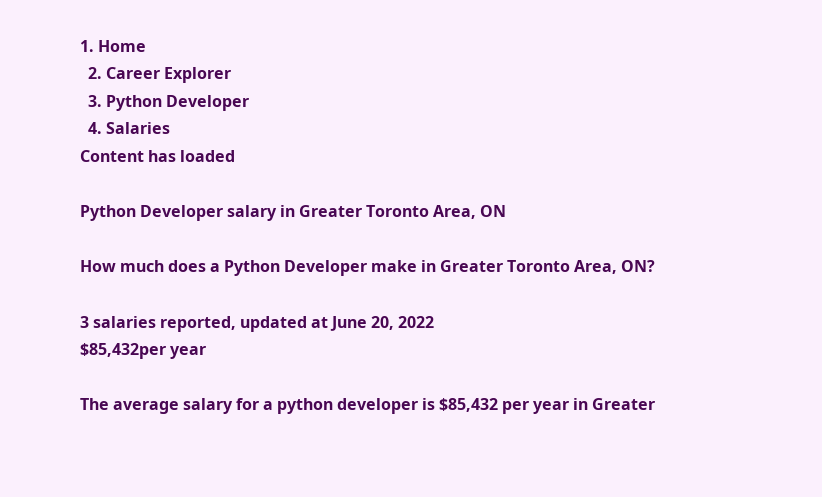1. Home
  2. Career Explorer
  3. Python Developer
  4. Salaries
Content has loaded

Python Developer salary in Greater Toronto Area, ON

How much does a Python Developer make in Greater Toronto Area, ON?

3 salaries reported, updated at June 20, 2022
$85,432per year

The average salary for a python developer is $85,432 per year in Greater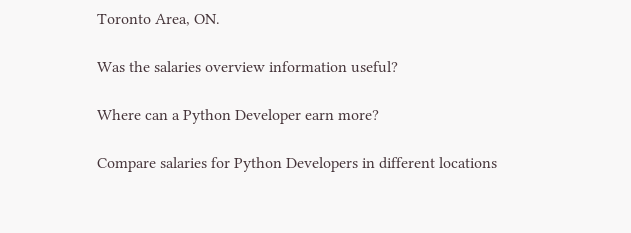Toronto Area, ON.

Was the salaries overview information useful?

Where can a Python Developer earn more?

Compare salaries for Python Developers in different locations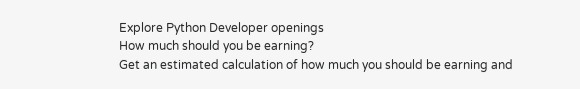Explore Python Developer openings
How much should you be earning?
Get an estimated calculation of how much you should be earning and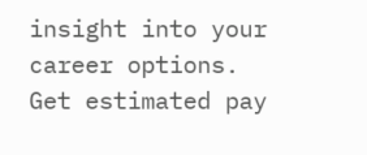insight into your career options.
Get estimated pay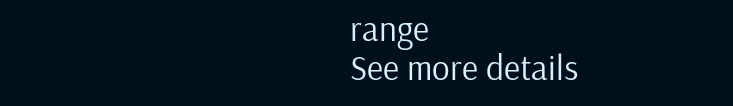range
See more details